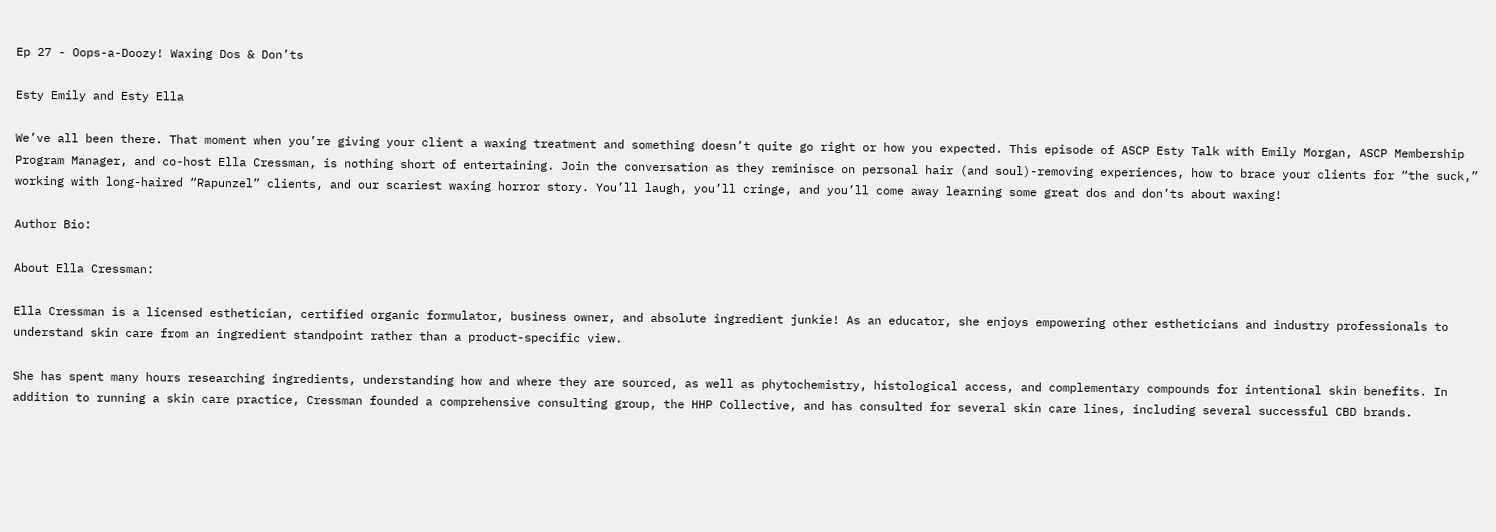Ep 27 - Oops-a-Doozy! Waxing Dos & Don’ts

Esty Emily and Esty Ella

We’ve all been there. That moment when you’re giving your client a waxing treatment and something doesn’t quite go right or how you expected. This episode of ASCP Esty Talk with Emily Morgan, ASCP Membership Program Manager, and co-host Ella Cressman, is nothing short of entertaining. Join the conversation as they reminisce on personal hair (and soul)-removing experiences, how to brace your clients for “the suck,” working with long-haired “Rapunzel” clients, and our scariest waxing horror story. You’ll laugh, you’ll cringe, and you’ll come away learning some great dos and don’ts about waxing!

Author Bio:

About Ella Cressman:

Ella Cressman is a licensed esthetician, certified organic formulator, business owner, and absolute ingredient junkie! As an educator, she enjoys empowering other estheticians and industry professionals to understand skin care from an ingredient standpoint rather than a product-specific view.

She has spent many hours researching ingredients, understanding how and where they are sourced, as well as phytochemistry, histological access, and complementary compounds for intentional skin benefits. In addition to running a skin care practice, Cressman founded a comprehensive consulting group, the HHP Collective, and has consulted for several skin care lines, including several successful CBD brands.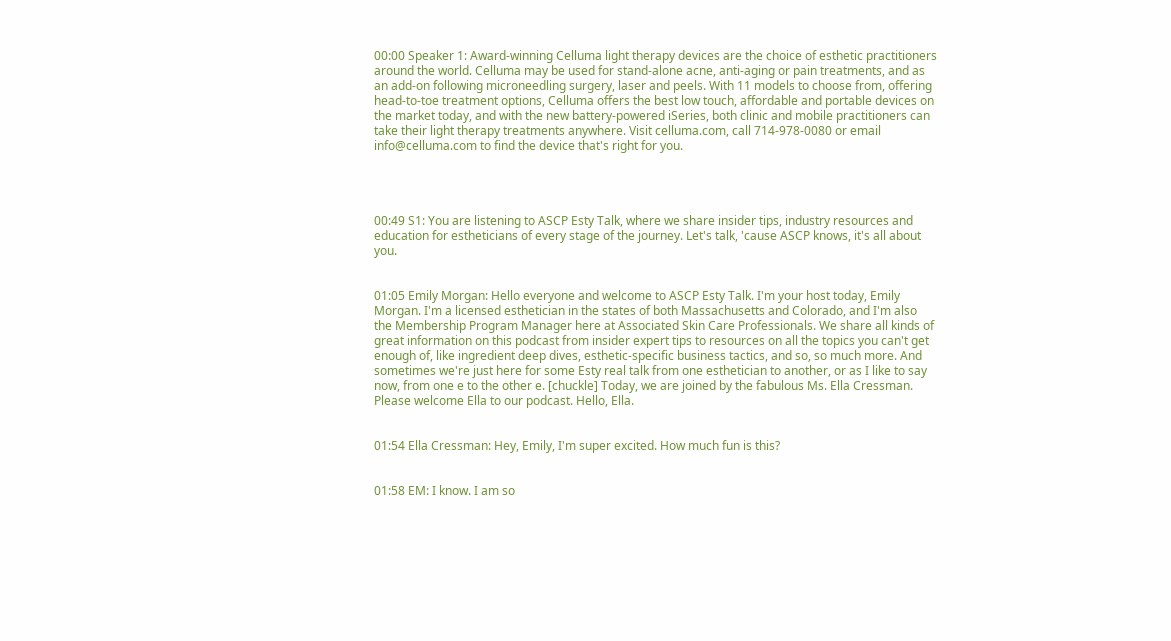00:00 Speaker 1: Award-winning Celluma light therapy devices are the choice of esthetic practitioners around the world. Celluma may be used for stand-alone acne, anti-aging or pain treatments, and as an add-on following microneedling surgery, laser and peels. With 11 models to choose from, offering head-to-toe treatment options, Celluma offers the best low touch, affordable and portable devices on the market today, and with the new battery-powered iSeries, both clinic and mobile practitioners can take their light therapy treatments anywhere. Visit celluma.com, call 714-978-0080 or email info@celluma.com to find the device that's right for you.




00:49 S1: You are listening to ASCP Esty Talk, where we share insider tips, industry resources and education for estheticians of every stage of the journey. Let's talk, 'cause ASCP knows, it's all about you.


01:05 Emily Morgan: Hello everyone and welcome to ASCP Esty Talk. I'm your host today, Emily Morgan. I'm a licensed esthetician in the states of both Massachusetts and Colorado, and I'm also the Membership Program Manager here at Associated Skin Care Professionals. We share all kinds of great information on this podcast from insider expert tips to resources on all the topics you can't get enough of, like ingredient deep dives, esthetic-specific business tactics, and so, so much more. And sometimes we're just here for some Esty real talk from one esthetician to another, or as I like to say now, from one e to the other e. [chuckle] Today, we are joined by the fabulous Ms. Ella Cressman. Please welcome Ella to our podcast. Hello, Ella.


01:54 Ella Cressman: Hey, Emily, I'm super excited. How much fun is this?


01:58 EM: I know. I am so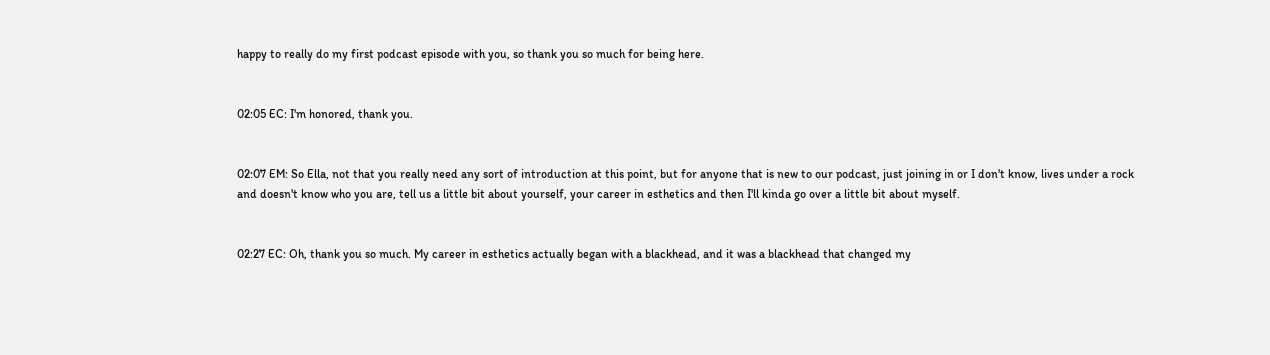happy to really do my first podcast episode with you, so thank you so much for being here.


02:05 EC: I'm honored, thank you.


02:07 EM: So Ella, not that you really need any sort of introduction at this point, but for anyone that is new to our podcast, just joining in or I don't know, lives under a rock and doesn't know who you are, tell us a little bit about yourself, your career in esthetics and then I'll kinda go over a little bit about myself.


02:27 EC: Oh, thank you so much. My career in esthetics actually began with a blackhead, and it was a blackhead that changed my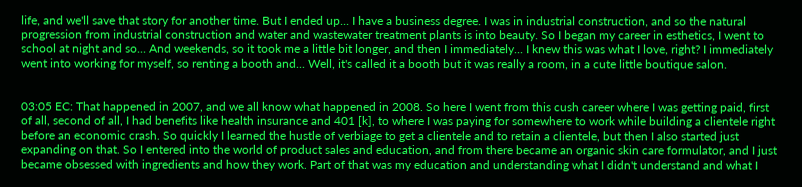life, and we'll save that story for another time. But I ended up... I have a business degree. I was in industrial construction, and so the natural progression from industrial construction and water and wastewater treatment plants is into beauty. So I began my career in esthetics, I went to school at night and so... And weekends, so it took me a little bit longer, and then I immediately... I knew this was what I love, right? I immediately went into working for myself, so renting a booth and... Well, it's called it a booth but it was really a room, in a cute little boutique salon.


03:05 EC: That happened in 2007, and we all know what happened in 2008. So here I went from this cush career where I was getting paid, first of all, second of all, I had benefits like health insurance and 401 [k], to where I was paying for somewhere to work while building a clientele right before an economic crash. So quickly I learned the hustle of verbiage to get a clientele and to retain a clientele, but then I also started just expanding on that. So I entered into the world of product sales and education, and from there became an organic skin care formulator, and I just became obsessed with ingredients and how they work. Part of that was my education and understanding what I didn't understand and what I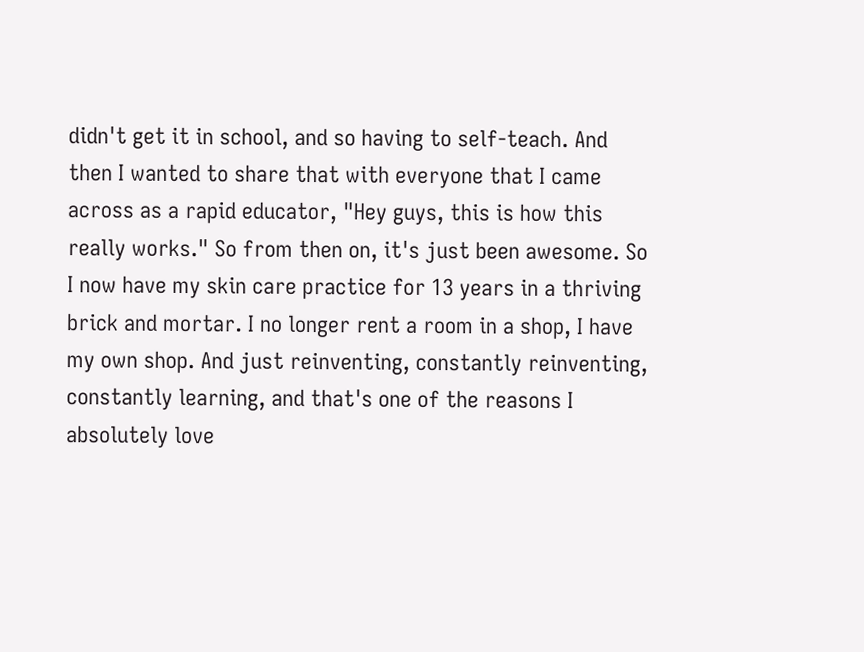didn't get it in school, and so having to self-teach. And then I wanted to share that with everyone that I came across as a rapid educator, "Hey guys, this is how this really works." So from then on, it's just been awesome. So I now have my skin care practice for 13 years in a thriving brick and mortar. I no longer rent a room in a shop, I have my own shop. And just reinventing, constantly reinventing, constantly learning, and that's one of the reasons I absolutely love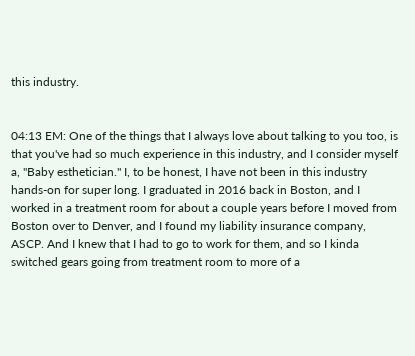this industry.


04:13 EM: One of the things that I always love about talking to you too, is that you've had so much experience in this industry, and I consider myself a, "Baby esthetician." I, to be honest, I have not been in this industry hands-on for super long. I graduated in 2016 back in Boston, and I worked in a treatment room for about a couple years before I moved from Boston over to Denver, and I found my liability insurance company, ASCP. And I knew that I had to go to work for them, and so I kinda switched gears going from treatment room to more of a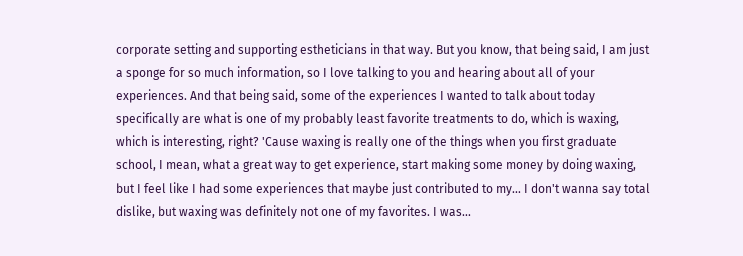corporate setting and supporting estheticians in that way. But you know, that being said, I am just a sponge for so much information, so I love talking to you and hearing about all of your experiences. And that being said, some of the experiences I wanted to talk about today specifically are what is one of my probably least favorite treatments to do, which is waxing, which is interesting, right? 'Cause waxing is really one of the things when you first graduate school, I mean, what a great way to get experience, start making some money by doing waxing, but I feel like I had some experiences that maybe just contributed to my... I don't wanna say total dislike, but waxing was definitely not one of my favorites. I was...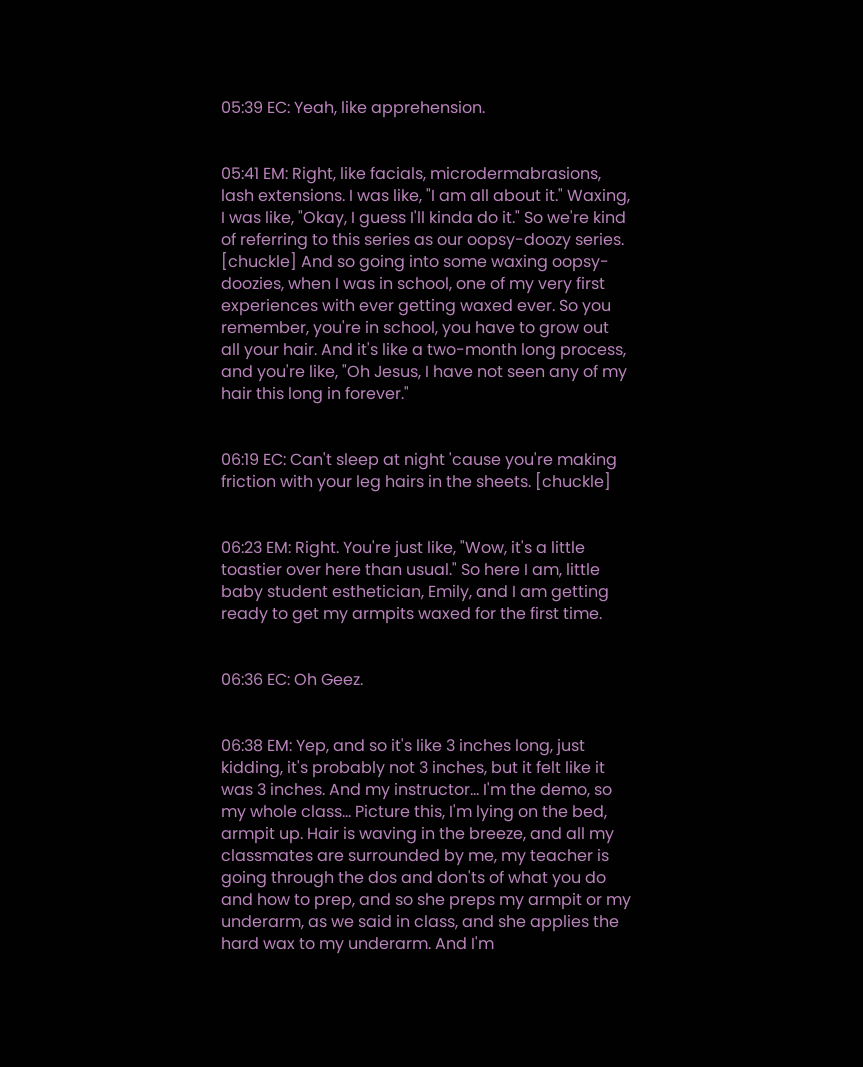05:39 EC: Yeah, like apprehension.


05:41 EM: Right, like facials, microdermabrasions, lash extensions. I was like, "I am all about it." Waxing, I was like, "Okay, I guess I'll kinda do it." So we're kind of referring to this series as our oopsy-doozy series. [chuckle] And so going into some waxing oopsy-doozies, when I was in school, one of my very first experiences with ever getting waxed ever. So you remember, you're in school, you have to grow out all your hair. And it's like a two-month long process, and you're like, "Oh Jesus, I have not seen any of my hair this long in forever."


06:19 EC: Can't sleep at night 'cause you're making friction with your leg hairs in the sheets. [chuckle]


06:23 EM: Right. You're just like, "Wow, it's a little toastier over here than usual." So here I am, little baby student esthetician, Emily, and I am getting ready to get my armpits waxed for the first time.


06:36 EC: Oh Geez.


06:38 EM: Yep, and so it's like 3 inches long, just kidding, it's probably not 3 inches, but it felt like it was 3 inches. And my instructor... I'm the demo, so my whole class... Picture this, I'm lying on the bed, armpit up. Hair is waving in the breeze, and all my classmates are surrounded by me, my teacher is going through the dos and don'ts of what you do and how to prep, and so she preps my armpit or my underarm, as we said in class, and she applies the hard wax to my underarm. And I'm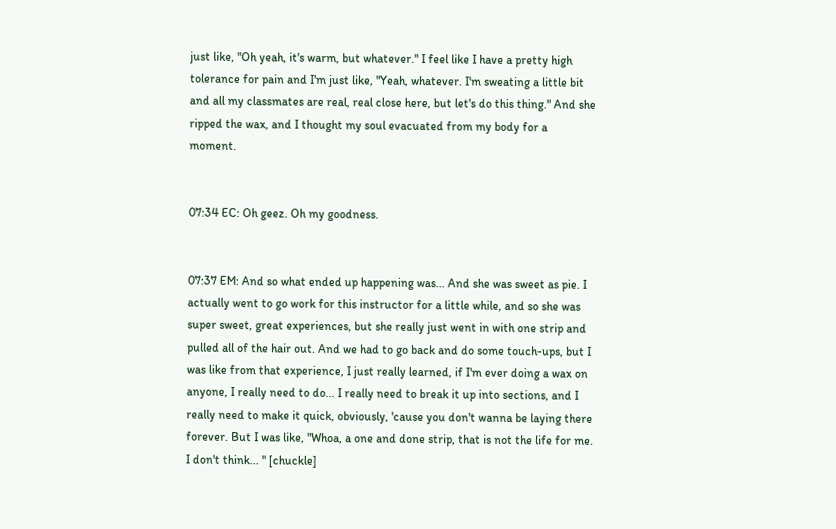just like, "Oh yeah, it's warm, but whatever." I feel like I have a pretty high tolerance for pain and I'm just like, "Yeah, whatever. I'm sweating a little bit and all my classmates are real, real close here, but let's do this thing." And she ripped the wax, and I thought my soul evacuated from my body for a moment.


07:34 EC: Oh geez. Oh my goodness.


07:37 EM: And so what ended up happening was... And she was sweet as pie. I actually went to go work for this instructor for a little while, and so she was super sweet, great experiences, but she really just went in with one strip and pulled all of the hair out. And we had to go back and do some touch-ups, but I was like from that experience, I just really learned, if I'm ever doing a wax on anyone, I really need to do... I really need to break it up into sections, and I really need to make it quick, obviously, 'cause you don't wanna be laying there forever. But I was like, "Whoa, a one and done strip, that is not the life for me. I don't think... " [chuckle]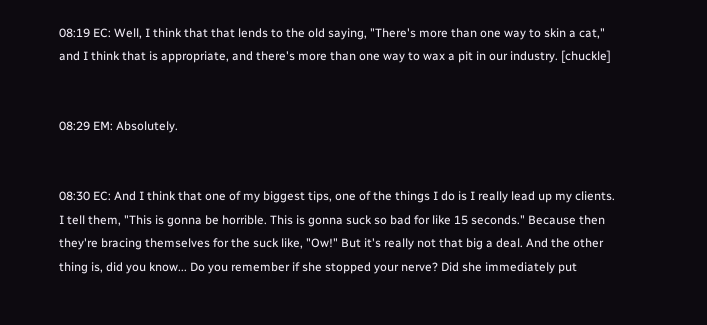08:19 EC: Well, I think that that lends to the old saying, "There's more than one way to skin a cat," and I think that is appropriate, and there's more than one way to wax a pit in our industry. [chuckle]


08:29 EM: Absolutely.


08:30 EC: And I think that one of my biggest tips, one of the things I do is I really lead up my clients. I tell them, "This is gonna be horrible. This is gonna suck so bad for like 15 seconds." Because then they're bracing themselves for the suck like, "Ow!" But it's really not that big a deal. And the other thing is, did you know... Do you remember if she stopped your nerve? Did she immediately put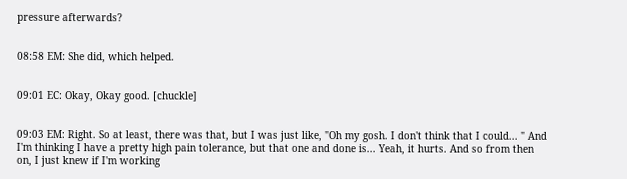pressure afterwards?


08:58 EM: She did, which helped.


09:01 EC: Okay, Okay good. [chuckle]


09:03 EM: Right. So at least, there was that, but I was just like, "Oh my gosh. I don't think that I could... " And I'm thinking I have a pretty high pain tolerance, but that one and done is... Yeah, it hurts. And so from then on, I just knew if I'm working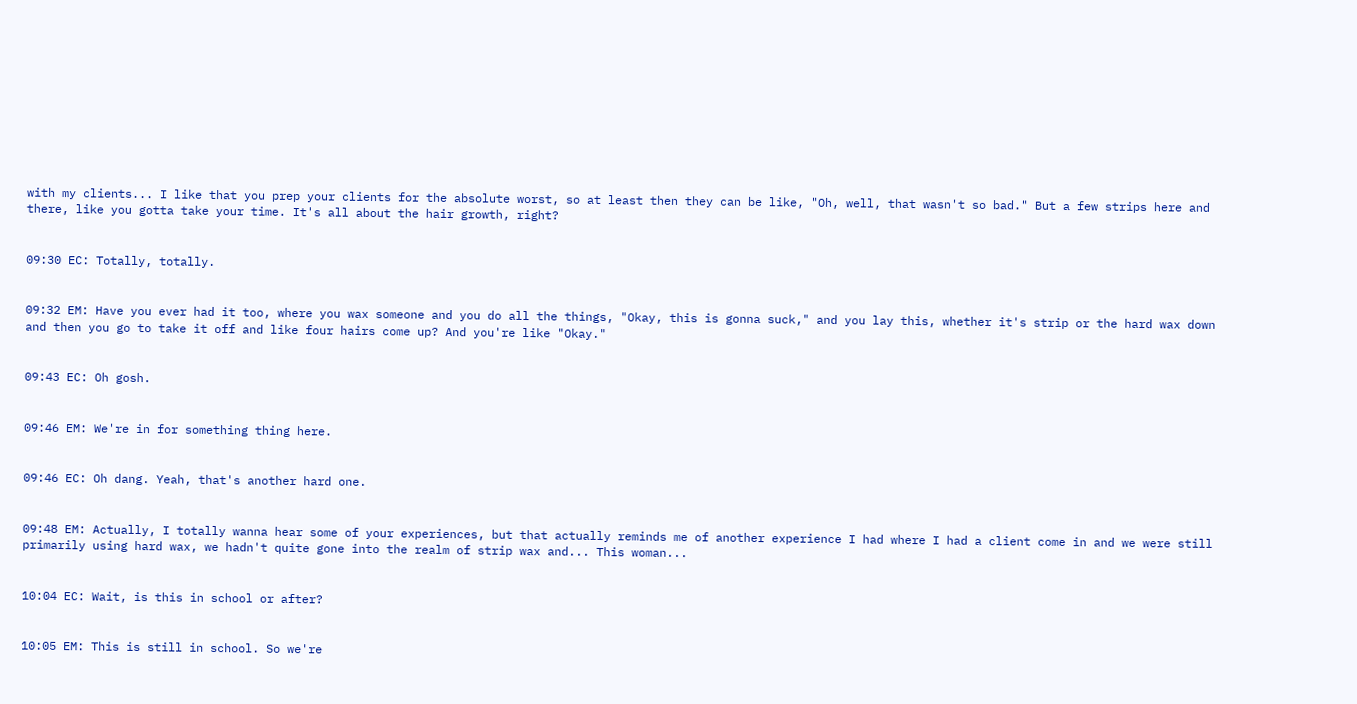with my clients... I like that you prep your clients for the absolute worst, so at least then they can be like, "Oh, well, that wasn't so bad." But a few strips here and there, like you gotta take your time. It's all about the hair growth, right?


09:30 EC: Totally, totally.


09:32 EM: Have you ever had it too, where you wax someone and you do all the things, "Okay, this is gonna suck," and you lay this, whether it's strip or the hard wax down and then you go to take it off and like four hairs come up? And you're like "Okay."


09:43 EC: Oh gosh.


09:46 EM: We're in for something thing here.


09:46 EC: Oh dang. Yeah, that's another hard one.


09:48 EM: Actually, I totally wanna hear some of your experiences, but that actually reminds me of another experience I had where I had a client come in and we were still primarily using hard wax, we hadn't quite gone into the realm of strip wax and... This woman...


10:04 EC: Wait, is this in school or after?


10:05 EM: This is still in school. So we're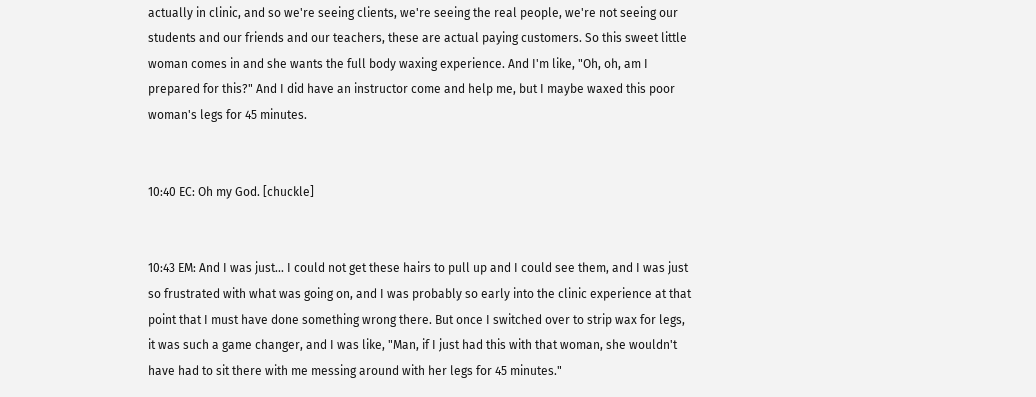actually in clinic, and so we're seeing clients, we're seeing the real people, we're not seeing our students and our friends and our teachers, these are actual paying customers. So this sweet little woman comes in and she wants the full body waxing experience. And I'm like, "Oh, oh, am I prepared for this?" And I did have an instructor come and help me, but I maybe waxed this poor woman's legs for 45 minutes.


10:40 EC: Oh my God. [chuckle]


10:43 EM: And I was just... I could not get these hairs to pull up and I could see them, and I was just so frustrated with what was going on, and I was probably so early into the clinic experience at that point that I must have done something wrong there. But once I switched over to strip wax for legs, it was such a game changer, and I was like, "Man, if I just had this with that woman, she wouldn't have had to sit there with me messing around with her legs for 45 minutes."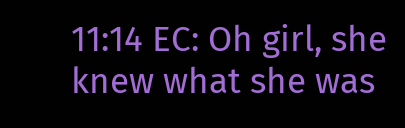11:14 EC: Oh girl, she knew what she was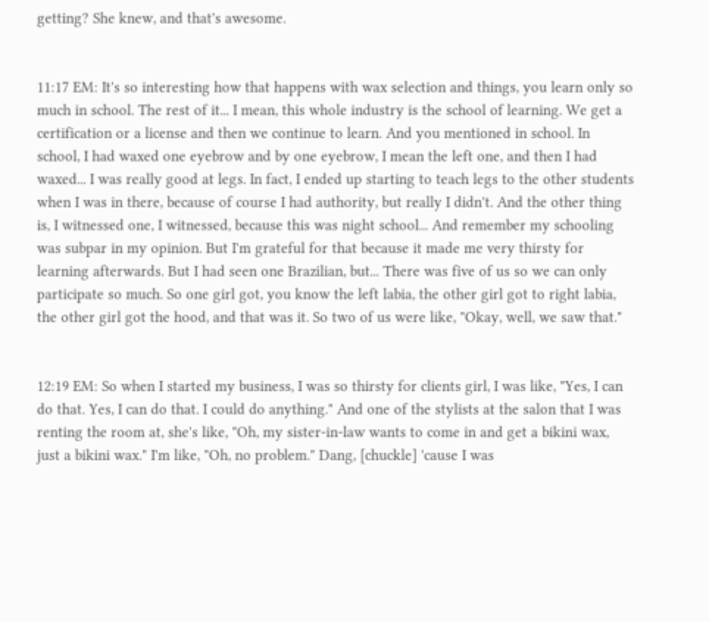getting? She knew, and that's awesome.


11:17 EM: It's so interesting how that happens with wax selection and things, you learn only so much in school. The rest of it... I mean, this whole industry is the school of learning. We get a certification or a license and then we continue to learn. And you mentioned in school. In school, I had waxed one eyebrow and by one eyebrow, I mean the left one, and then I had waxed... I was really good at legs. In fact, I ended up starting to teach legs to the other students when I was in there, because of course I had authority, but really I didn't. And the other thing is, I witnessed one, I witnessed, because this was night school... And remember my schooling was subpar in my opinion. But I'm grateful for that because it made me very thirsty for learning afterwards. But I had seen one Brazilian, but... There was five of us so we can only participate so much. So one girl got, you know the left labia, the other girl got to right labia, the other girl got the hood, and that was it. So two of us were like, "Okay, well, we saw that."


12:19 EM: So when I started my business, I was so thirsty for clients girl, I was like, "Yes, I can do that. Yes, I can do that. I could do anything." And one of the stylists at the salon that I was renting the room at, she's like, "Oh, my sister-in-law wants to come in and get a bikini wax, just a bikini wax." I'm like, "Oh, no problem." Dang, [chuckle] 'cause I was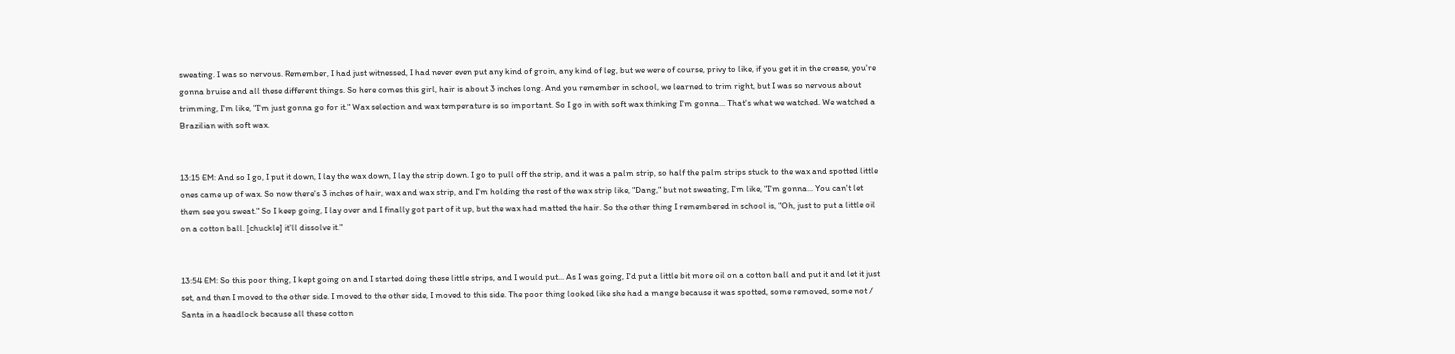sweating. I was so nervous. Remember, I had just witnessed, I had never even put any kind of groin, any kind of leg, but we were of course, privy to like, if you get it in the crease, you're gonna bruise and all these different things. So here comes this girl, hair is about 3 inches long. And you remember in school, we learned to trim right, but I was so nervous about trimming, I'm like, "I'm just gonna go for it." Wax selection and wax temperature is so important. So I go in with soft wax thinking I'm gonna... That's what we watched. We watched a Brazilian with soft wax.


13:15 EM: And so I go, I put it down, I lay the wax down, I lay the strip down. I go to pull off the strip, and it was a palm strip, so half the palm strips stuck to the wax and spotted little ones came up of wax. So now there's 3 inches of hair, wax and wax strip, and I'm holding the rest of the wax strip like, "Dang," but not sweating, I'm like, "I'm gonna... You can't let them see you sweat." So I keep going, I lay over and I finally got part of it up, but the wax had matted the hair. So the other thing I remembered in school is, "Oh, just to put a little oil on a cotton ball. [chuckle] it'll dissolve it."


13:54 EM: So this poor thing, I kept going on and I started doing these little strips, and I would put... As I was going, I'd put a little bit more oil on a cotton ball and put it and let it just set, and then I moved to the other side. I moved to the other side, I moved to this side. The poor thing looked like she had a mange because it was spotted, some removed, some not / Santa in a headlock because all these cotton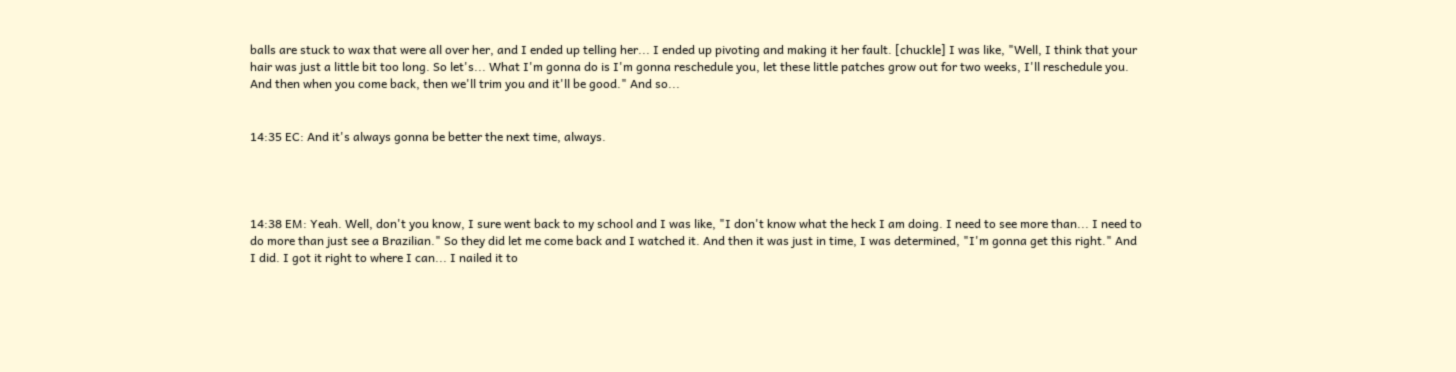balls are stuck to wax that were all over her, and I ended up telling her... I ended up pivoting and making it her fault. [chuckle] I was like, "Well, I think that your hair was just a little bit too long. So let's... What I'm gonna do is I'm gonna reschedule you, let these little patches grow out for two weeks, I'll reschedule you. And then when you come back, then we'll trim you and it'll be good." And so...


14:35 EC: And it's always gonna be better the next time, always.




14:38 EM: Yeah. Well, don't you know, I sure went back to my school and I was like, "I don't know what the heck I am doing. I need to see more than... I need to do more than just see a Brazilian." So they did let me come back and I watched it. And then it was just in time, I was determined, "I'm gonna get this right." And I did. I got it right to where I can... I nailed it to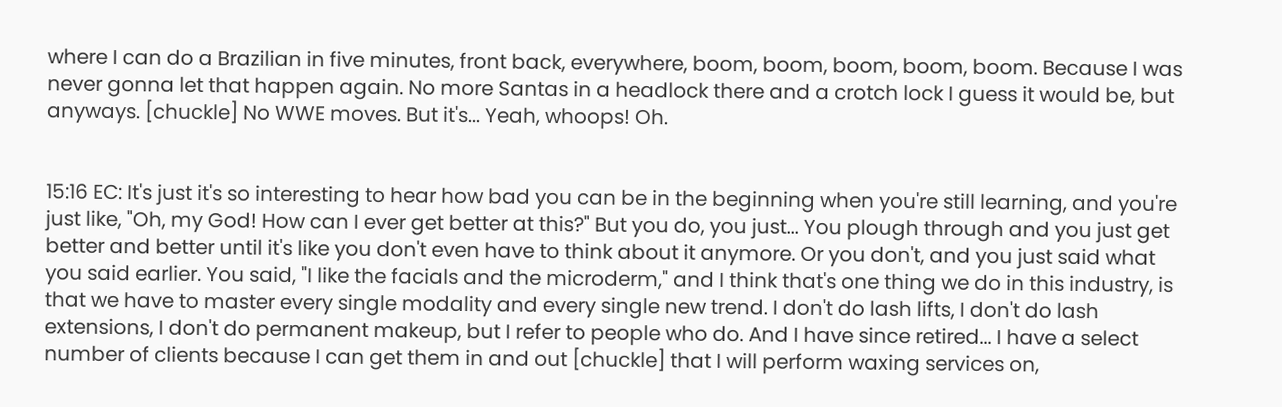where I can do a Brazilian in five minutes, front back, everywhere, boom, boom, boom, boom, boom. Because I was never gonna let that happen again. No more Santas in a headlock there and a crotch lock I guess it would be, but anyways. [chuckle] No WWE moves. But it's... Yeah, whoops! Oh.


15:16 EC: It's just it's so interesting to hear how bad you can be in the beginning when you're still learning, and you're just like, "Oh, my God! How can I ever get better at this?" But you do, you just... You plough through and you just get better and better until it's like you don't even have to think about it anymore. Or you don't, and you just said what you said earlier. You said, "I like the facials and the microderm," and I think that's one thing we do in this industry, is that we have to master every single modality and every single new trend. I don't do lash lifts, I don't do lash extensions, I don't do permanent makeup, but I refer to people who do. And I have since retired... I have a select number of clients because I can get them in and out [chuckle] that I will perform waxing services on,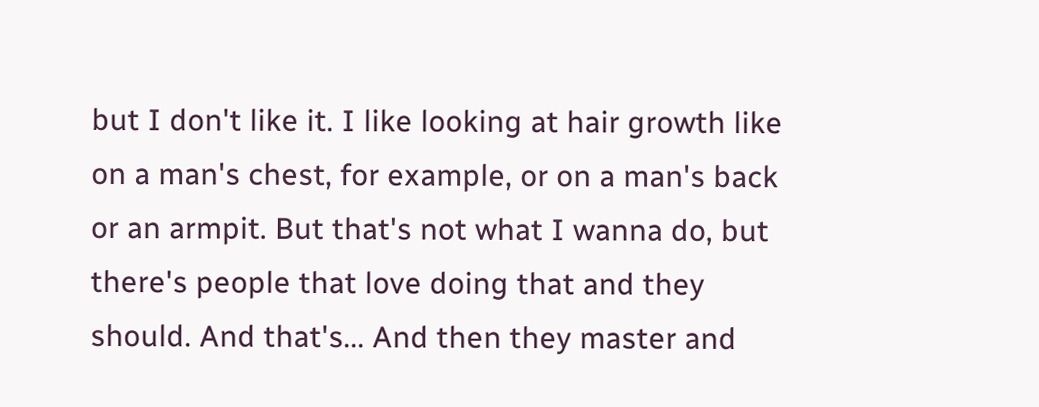but I don't like it. I like looking at hair growth like on a man's chest, for example, or on a man's back or an armpit. But that's not what I wanna do, but there's people that love doing that and they should. And that's... And then they master and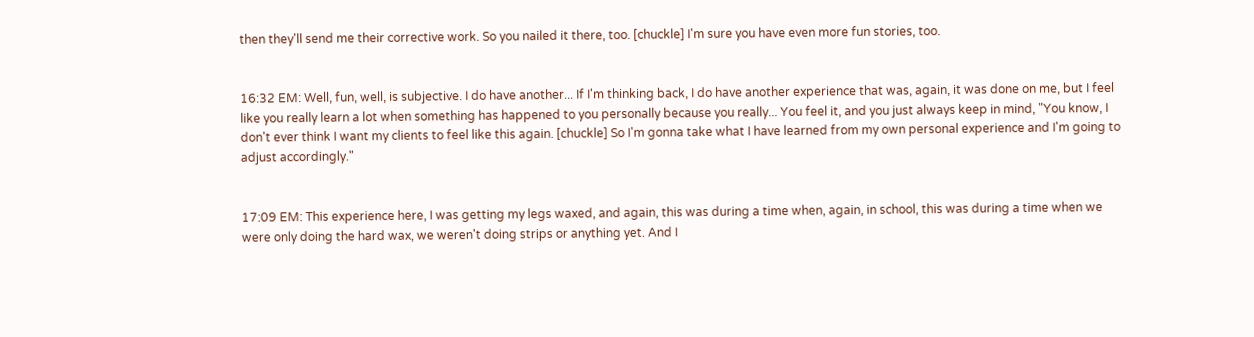then they'll send me their corrective work. So you nailed it there, too. [chuckle] I'm sure you have even more fun stories, too.


16:32 EM: Well, fun, well, is subjective. I do have another... If I'm thinking back, I do have another experience that was, again, it was done on me, but I feel like you really learn a lot when something has happened to you personally because you really... You feel it, and you just always keep in mind, "You know, I don't ever think I want my clients to feel like this again. [chuckle] So I'm gonna take what I have learned from my own personal experience and I'm going to adjust accordingly."


17:09 EM: This experience here, I was getting my legs waxed, and again, this was during a time when, again, in school, this was during a time when we were only doing the hard wax, we weren't doing strips or anything yet. And I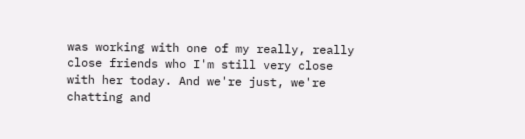was working with one of my really, really close friends who I'm still very close with her today. And we're just, we're chatting and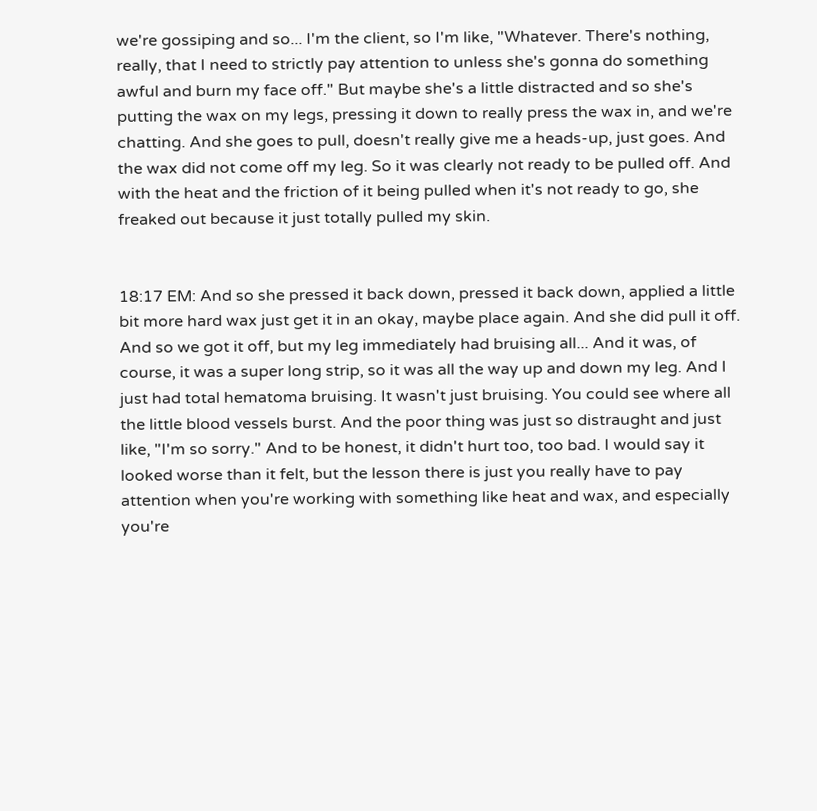we're gossiping and so... I'm the client, so I'm like, "Whatever. There's nothing, really, that I need to strictly pay attention to unless she's gonna do something awful and burn my face off." But maybe she's a little distracted and so she's putting the wax on my legs, pressing it down to really press the wax in, and we're chatting. And she goes to pull, doesn't really give me a heads-up, just goes. And the wax did not come off my leg. So it was clearly not ready to be pulled off. And with the heat and the friction of it being pulled when it's not ready to go, she freaked out because it just totally pulled my skin.


18:17 EM: And so she pressed it back down, pressed it back down, applied a little bit more hard wax just get it in an okay, maybe place again. And she did pull it off. And so we got it off, but my leg immediately had bruising all... And it was, of course, it was a super long strip, so it was all the way up and down my leg. And I just had total hematoma bruising. It wasn't just bruising. You could see where all the little blood vessels burst. And the poor thing was just so distraught and just like, "I'm so sorry." And to be honest, it didn't hurt too, too bad. I would say it looked worse than it felt, but the lesson there is just you really have to pay attention when you're working with something like heat and wax, and especially you're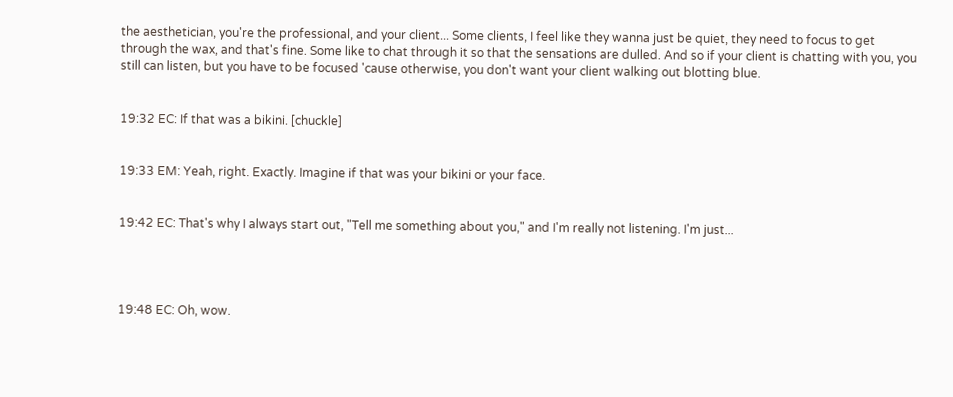the aesthetician, you're the professional, and your client... Some clients, I feel like they wanna just be quiet, they need to focus to get through the wax, and that's fine. Some like to chat through it so that the sensations are dulled. And so if your client is chatting with you, you still can listen, but you have to be focused 'cause otherwise, you don't want your client walking out blotting blue.


19:32 EC: If that was a bikini. [chuckle]


19:33 EM: Yeah, right. Exactly. Imagine if that was your bikini or your face.


19:42 EC: That's why I always start out, "Tell me something about you," and I'm really not listening. I'm just...




19:48 EC: Oh, wow.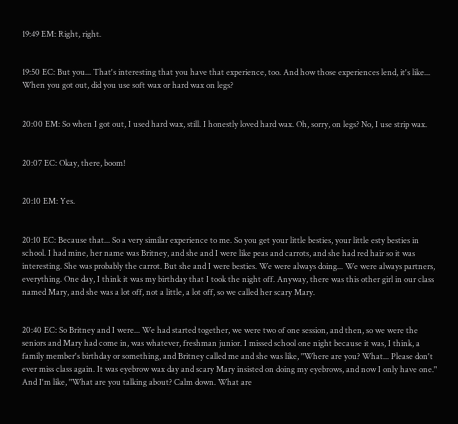19:49 EM: Right, right.


19:50 EC: But you... That's interesting that you have that experience, too. And how those experiences lend, it's like... When you got out, did you use soft wax or hard wax on legs?


20:00 EM: So when I got out, I used hard wax, still. I honestly loved hard wax. Oh, sorry, on legs? No, I use strip wax.


20:07 EC: Okay, there, boom!


20:10 EM: Yes.


20:10 EC: Because that... So a very similar experience to me. So you get your little besties, your little esty besties in school. I had mine, her name was Britney, and she and I were like peas and carrots, and she had red hair so it was interesting. She was probably the carrot. But she and I were besties. We were always doing... We were always partners, everything. One day, I think it was my birthday that I took the night off. Anyway, there was this other girl in our class named Mary, and she was a lot off, not a little, a lot off, so we called her scary Mary.


20:40 EC: So Britney and I were... We had started together, we were two of one session, and then, so we were the seniors and Mary had come in, was whatever, freshman junior. I missed school one night because it was, I think, a family member's birthday or something, and Britney called me and she was like, "Where are you? What... Please don't ever miss class again. It was eyebrow wax day and scary Mary insisted on doing my eyebrows, and now I only have one." And I'm like, "What are you talking about? Calm down. What are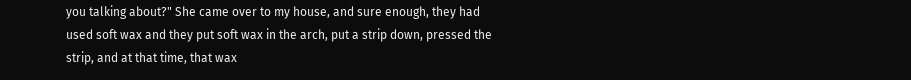you talking about?" She came over to my house, and sure enough, they had used soft wax and they put soft wax in the arch, put a strip down, pressed the strip, and at that time, that wax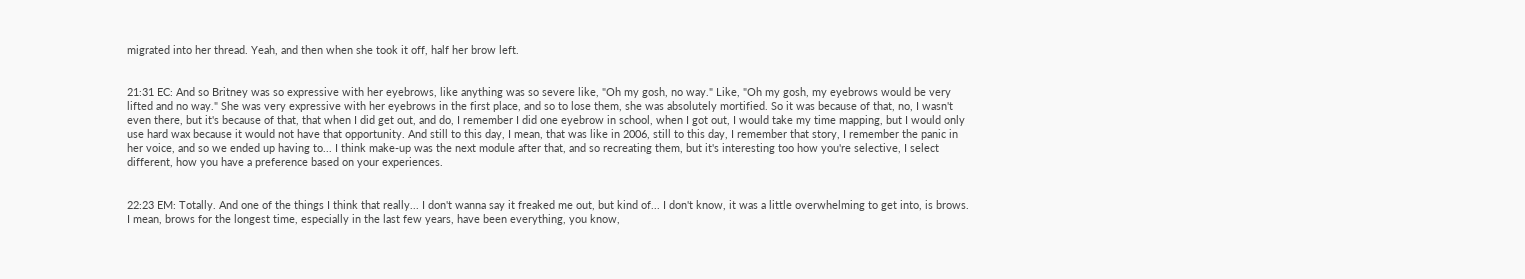migrated into her thread. Yeah, and then when she took it off, half her brow left.


21:31 EC: And so Britney was so expressive with her eyebrows, like anything was so severe like, "Oh my gosh, no way." Like, "Oh my gosh, my eyebrows would be very lifted and no way." She was very expressive with her eyebrows in the first place, and so to lose them, she was absolutely mortified. So it was because of that, no, I wasn't even there, but it's because of that, that when I did get out, and do, I remember I did one eyebrow in school, when I got out, I would take my time mapping, but I would only use hard wax because it would not have that opportunity. And still to this day, I mean, that was like in 2006, still to this day, I remember that story, I remember the panic in her voice, and so we ended up having to... I think make-up was the next module after that, and so recreating them, but it's interesting too how you're selective, I select different, how you have a preference based on your experiences.


22:23 EM: Totally. And one of the things I think that really... I don't wanna say it freaked me out, but kind of... I don't know, it was a little overwhelming to get into, is brows. I mean, brows for the longest time, especially in the last few years, have been everything, you know,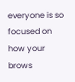everyone is so focused on how your brows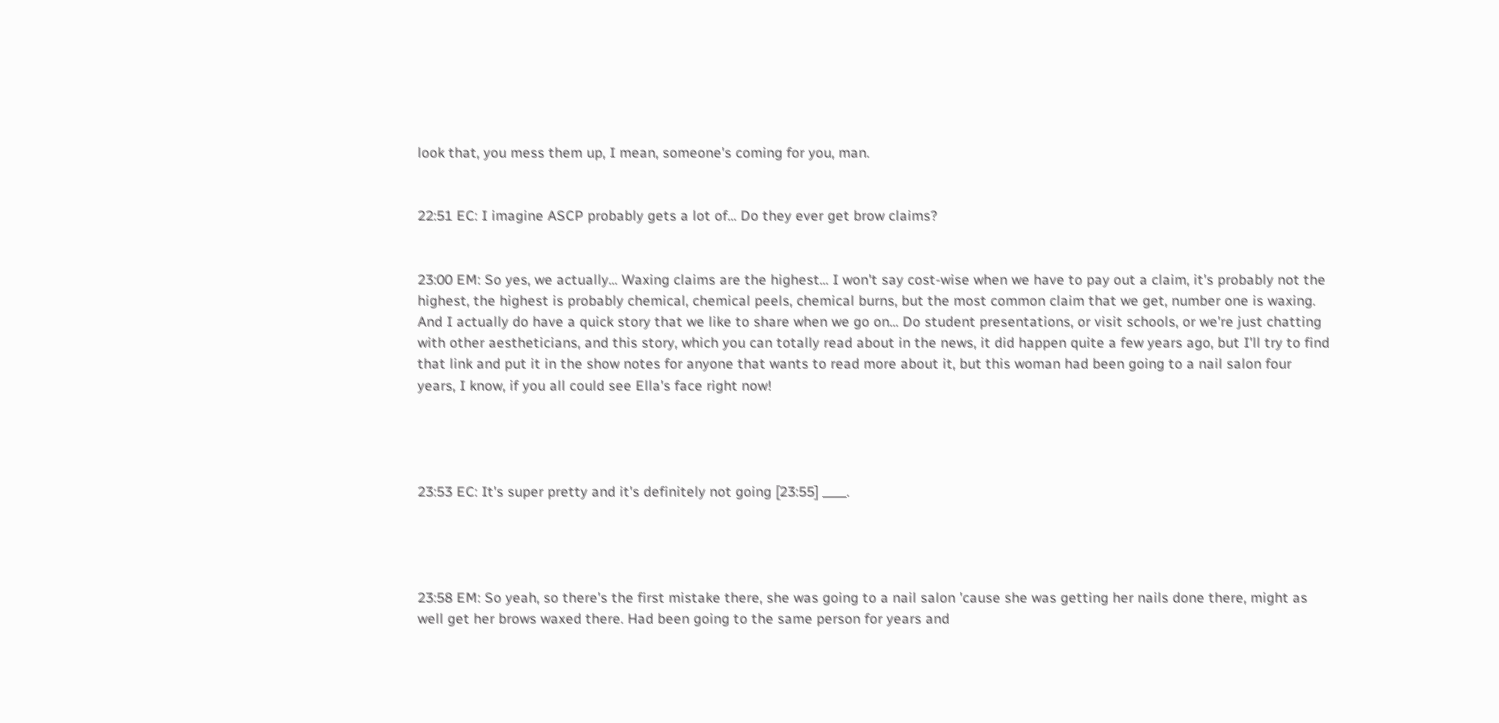look that, you mess them up, I mean, someone's coming for you, man.


22:51 EC: I imagine ASCP probably gets a lot of... Do they ever get brow claims?


23:00 EM: So yes, we actually... Waxing claims are the highest... I won't say cost-wise when we have to pay out a claim, it's probably not the highest, the highest is probably chemical, chemical peels, chemical burns, but the most common claim that we get, number one is waxing. And I actually do have a quick story that we like to share when we go on... Do student presentations, or visit schools, or we're just chatting with other aestheticians, and this story, which you can totally read about in the news, it did happen quite a few years ago, but I'll try to find that link and put it in the show notes for anyone that wants to read more about it, but this woman had been going to a nail salon four years, I know, if you all could see Ella's face right now!




23:53 EC: It's super pretty and it's definitely not going [23:55] ____.




23:58 EM: So yeah, so there's the first mistake there, she was going to a nail salon 'cause she was getting her nails done there, might as well get her brows waxed there. Had been going to the same person for years and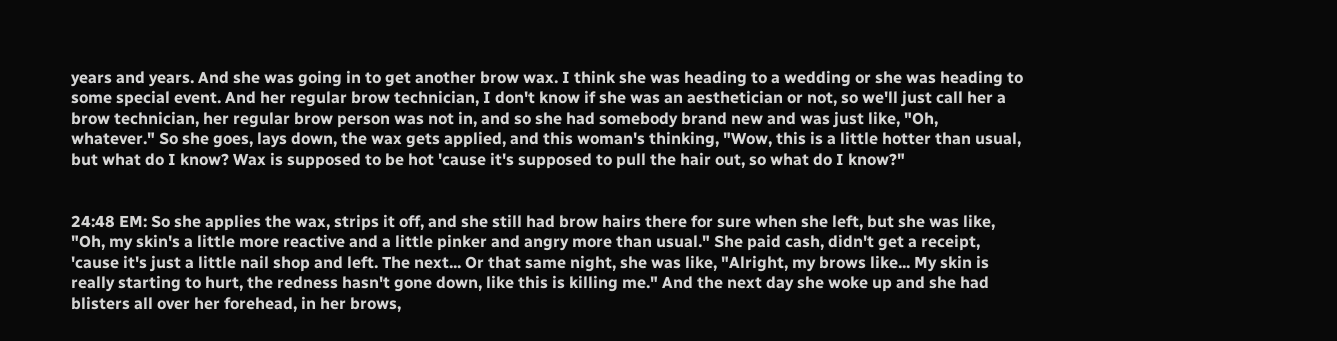years and years. And she was going in to get another brow wax. I think she was heading to a wedding or she was heading to some special event. And her regular brow technician, I don't know if she was an aesthetician or not, so we'll just call her a brow technician, her regular brow person was not in, and so she had somebody brand new and was just like, "Oh, whatever." So she goes, lays down, the wax gets applied, and this woman's thinking, "Wow, this is a little hotter than usual, but what do I know? Wax is supposed to be hot 'cause it's supposed to pull the hair out, so what do I know?"


24:48 EM: So she applies the wax, strips it off, and she still had brow hairs there for sure when she left, but she was like, "Oh, my skin's a little more reactive and a little pinker and angry more than usual." She paid cash, didn't get a receipt, 'cause it's just a little nail shop and left. The next... Or that same night, she was like, "Alright, my brows like... My skin is really starting to hurt, the redness hasn't gone down, like this is killing me." And the next day she woke up and she had blisters all over her forehead, in her brows,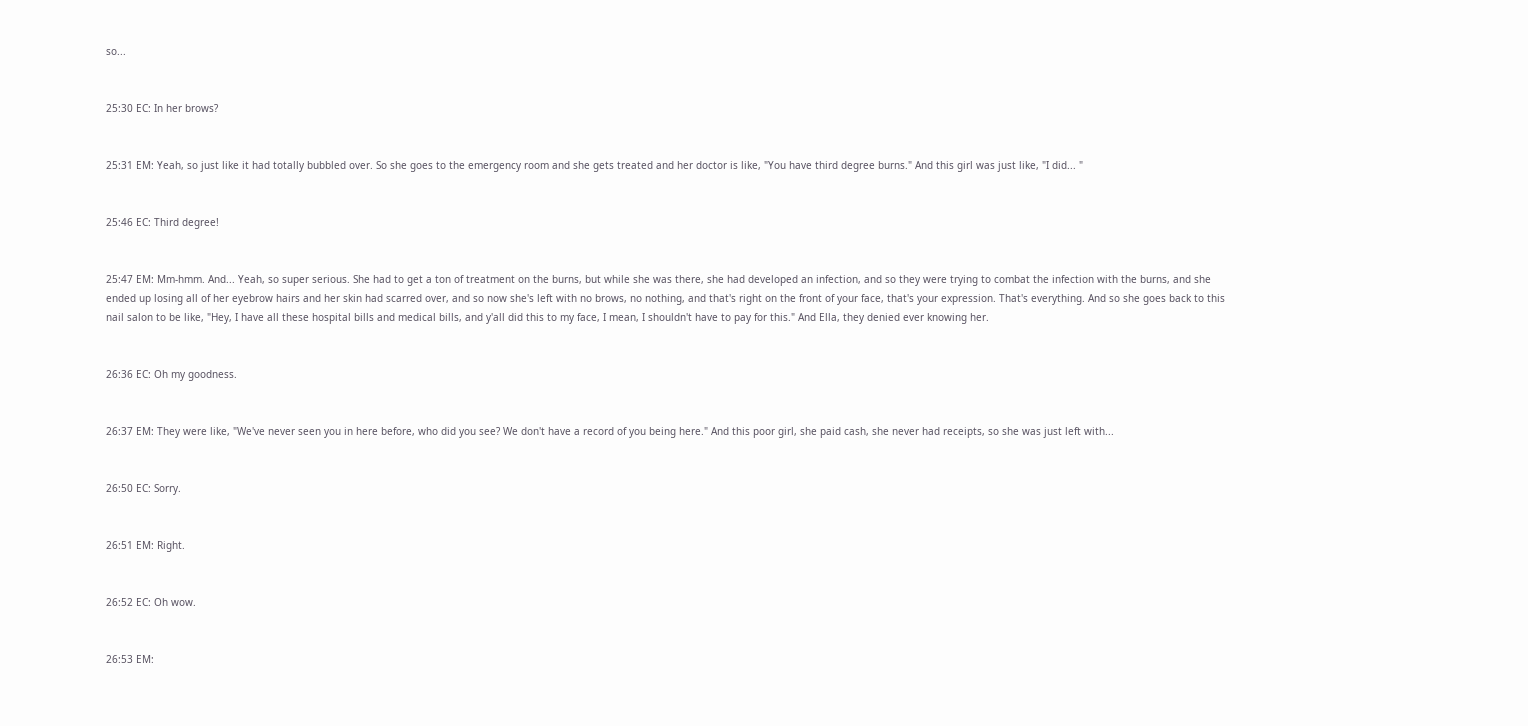so...


25:30 EC: In her brows?


25:31 EM: Yeah, so just like it had totally bubbled over. So she goes to the emergency room and she gets treated and her doctor is like, "You have third degree burns." And this girl was just like, "I did... "


25:46 EC: Third degree!


25:47 EM: Mm-hmm. And... Yeah, so super serious. She had to get a ton of treatment on the burns, but while she was there, she had developed an infection, and so they were trying to combat the infection with the burns, and she ended up losing all of her eyebrow hairs and her skin had scarred over, and so now she's left with no brows, no nothing, and that's right on the front of your face, that's your expression. That's everything. And so she goes back to this nail salon to be like, "Hey, I have all these hospital bills and medical bills, and y'all did this to my face, I mean, I shouldn't have to pay for this." And Ella, they denied ever knowing her.


26:36 EC: Oh my goodness.


26:37 EM: They were like, "We've never seen you in here before, who did you see? We don't have a record of you being here." And this poor girl, she paid cash, she never had receipts, so she was just left with...


26:50 EC: Sorry.


26:51 EM: Right.


26:52 EC: Oh wow.


26:53 EM: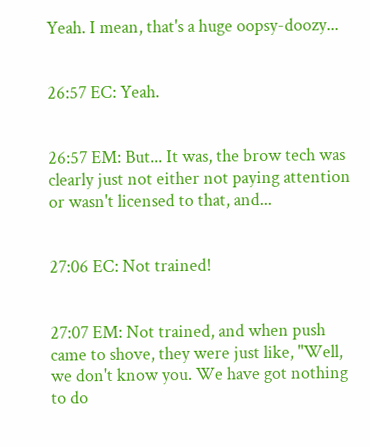Yeah. I mean, that's a huge oopsy-doozy...


26:57 EC: Yeah.


26:57 EM: But... It was, the brow tech was clearly just not either not paying attention or wasn't licensed to that, and...


27:06 EC: Not trained!


27:07 EM: Not trained, and when push came to shove, they were just like, "Well, we don't know you. We have got nothing to do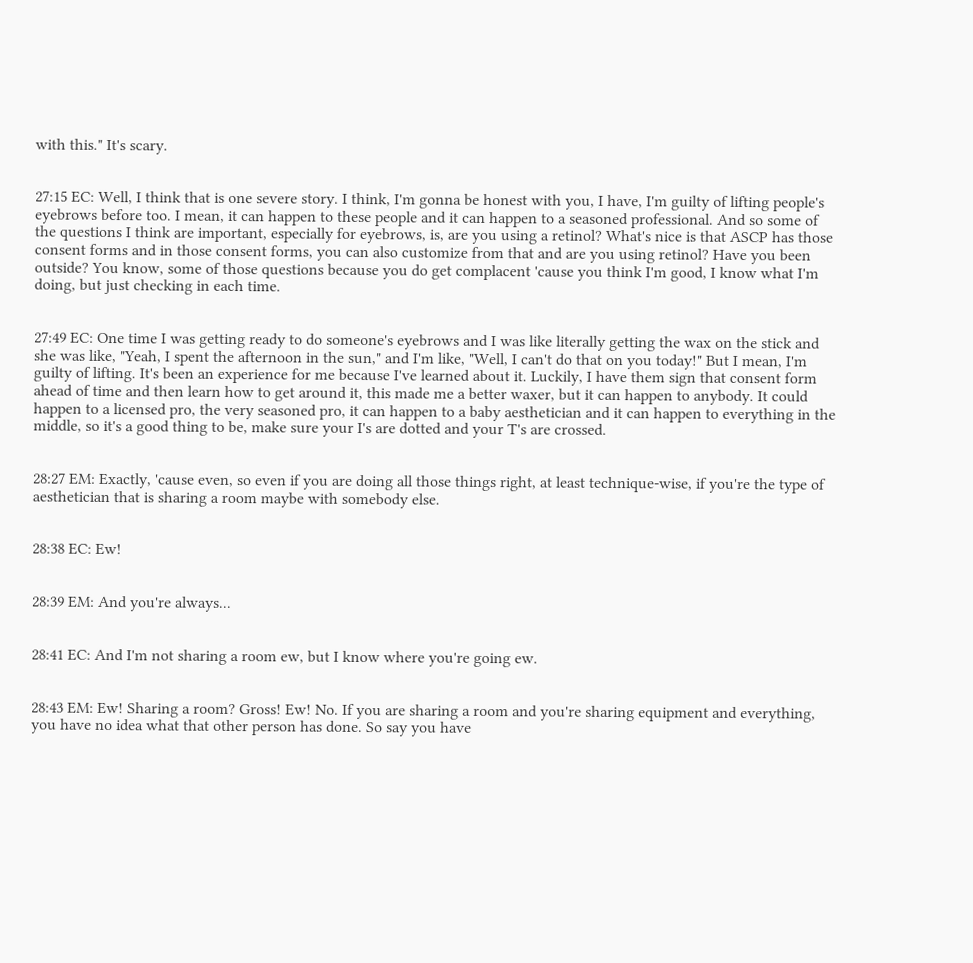with this." It's scary.


27:15 EC: Well, I think that is one severe story. I think, I'm gonna be honest with you, I have, I'm guilty of lifting people's eyebrows before too. I mean, it can happen to these people and it can happen to a seasoned professional. And so some of the questions I think are important, especially for eyebrows, is, are you using a retinol? What's nice is that ASCP has those consent forms and in those consent forms, you can also customize from that and are you using retinol? Have you been outside? You know, some of those questions because you do get complacent 'cause you think I'm good, I know what I'm doing, but just checking in each time.


27:49 EC: One time I was getting ready to do someone's eyebrows and I was like literally getting the wax on the stick and she was like, "Yeah, I spent the afternoon in the sun," and I'm like, "Well, I can't do that on you today!" But I mean, I'm guilty of lifting. It's been an experience for me because I've learned about it. Luckily, I have them sign that consent form ahead of time and then learn how to get around it, this made me a better waxer, but it can happen to anybody. It could happen to a licensed pro, the very seasoned pro, it can happen to a baby aesthetician and it can happen to everything in the middle, so it's a good thing to be, make sure your I's are dotted and your T's are crossed.


28:27 EM: Exactly, 'cause even, so even if you are doing all those things right, at least technique-wise, if you're the type of aesthetician that is sharing a room maybe with somebody else.


28:38 EC: Ew!


28:39 EM: And you're always...


28:41 EC: And I'm not sharing a room ew, but I know where you're going ew.


28:43 EM: Ew! Sharing a room? Gross! Ew! No. If you are sharing a room and you're sharing equipment and everything, you have no idea what that other person has done. So say you have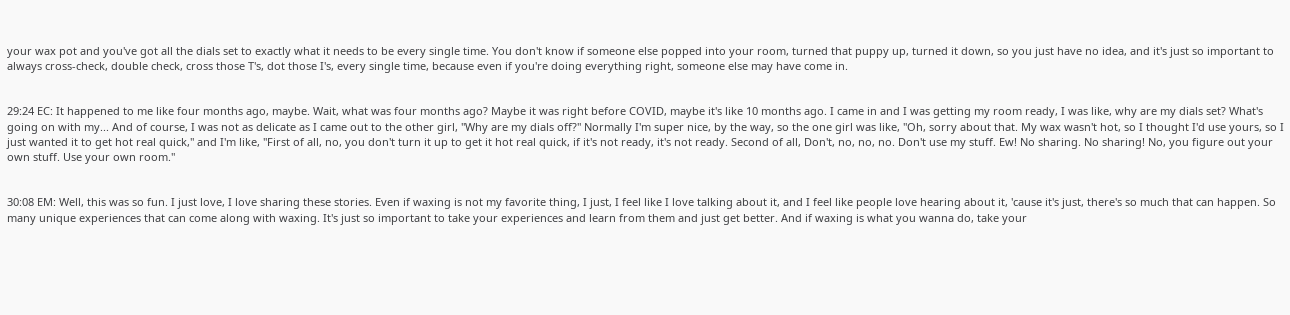your wax pot and you've got all the dials set to exactly what it needs to be every single time. You don't know if someone else popped into your room, turned that puppy up, turned it down, so you just have no idea, and it's just so important to always cross-check, double check, cross those T's, dot those I's, every single time, because even if you're doing everything right, someone else may have come in.


29:24 EC: It happened to me like four months ago, maybe. Wait, what was four months ago? Maybe it was right before COVID, maybe it's like 10 months ago. I came in and I was getting my room ready, I was like, why are my dials set? What's going on with my... And of course, I was not as delicate as I came out to the other girl, "Why are my dials off?" Normally I'm super nice, by the way, so the one girl was like, "Oh, sorry about that. My wax wasn't hot, so I thought I'd use yours, so I just wanted it to get hot real quick," and I'm like, "First of all, no, you don't turn it up to get it hot real quick, if it's not ready, it's not ready. Second of all, Don't, no, no, no. Don't use my stuff. Ew! No sharing. No sharing! No, you figure out your own stuff. Use your own room."


30:08 EM: Well, this was so fun. I just love, I love sharing these stories. Even if waxing is not my favorite thing, I just, I feel like I love talking about it, and I feel like people love hearing about it, 'cause it's just, there's so much that can happen. So many unique experiences that can come along with waxing. It's just so important to take your experiences and learn from them and just get better. And if waxing is what you wanna do, take your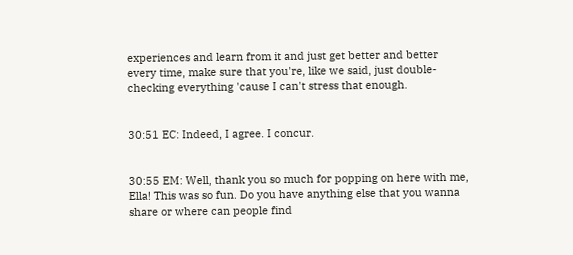experiences and learn from it and just get better and better every time, make sure that you're, like we said, just double-checking everything 'cause I can't stress that enough.


30:51 EC: Indeed, I agree. I concur.


30:55 EM: Well, thank you so much for popping on here with me, Ella! This was so fun. Do you have anything else that you wanna share or where can people find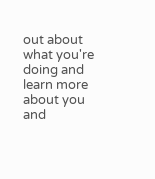out about what you're doing and learn more about you and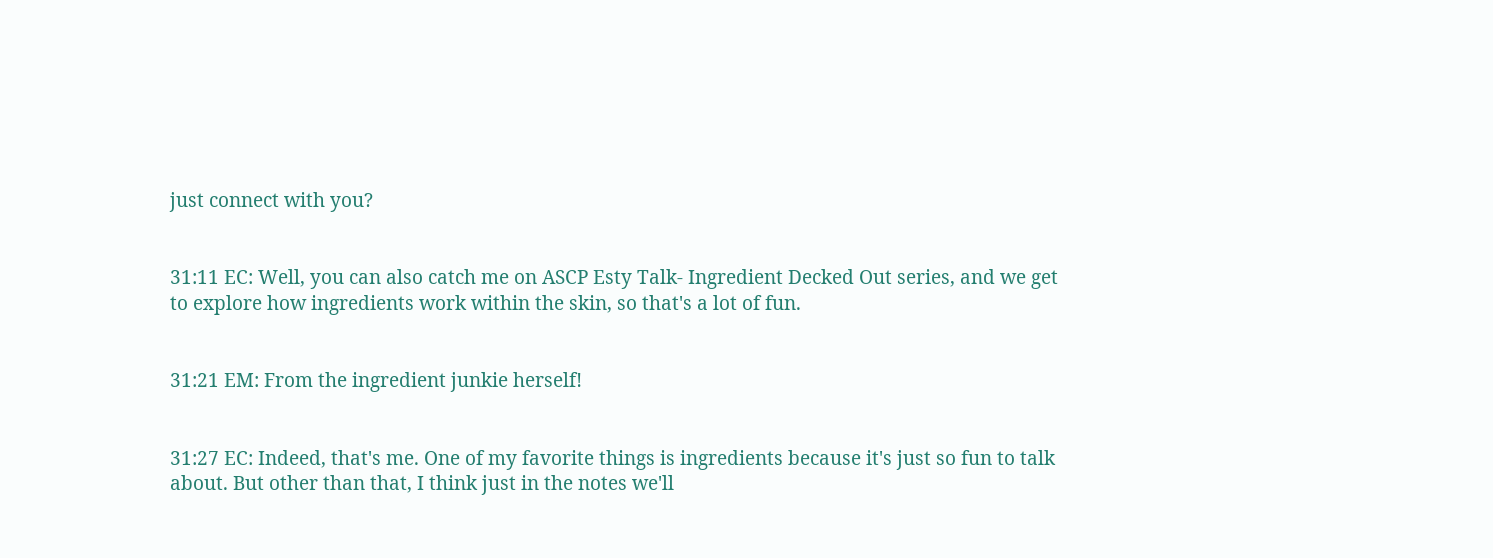just connect with you?


31:11 EC: Well, you can also catch me on ASCP Esty Talk- Ingredient Decked Out series, and we get to explore how ingredients work within the skin, so that's a lot of fun.


31:21 EM: From the ingredient junkie herself!


31:27 EC: Indeed, that's me. One of my favorite things is ingredients because it's just so fun to talk about. But other than that, I think just in the notes we'll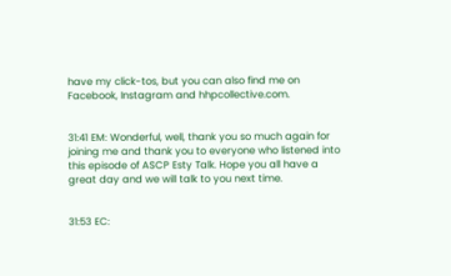have my click-tos, but you can also find me on Facebook, Instagram and hhpcollective.com.


31:41 EM: Wonderful, well, thank you so much again for joining me and thank you to everyone who listened into this episode of ASCP Esty Talk. Hope you all have a great day and we will talk to you next time.


31:53 EC: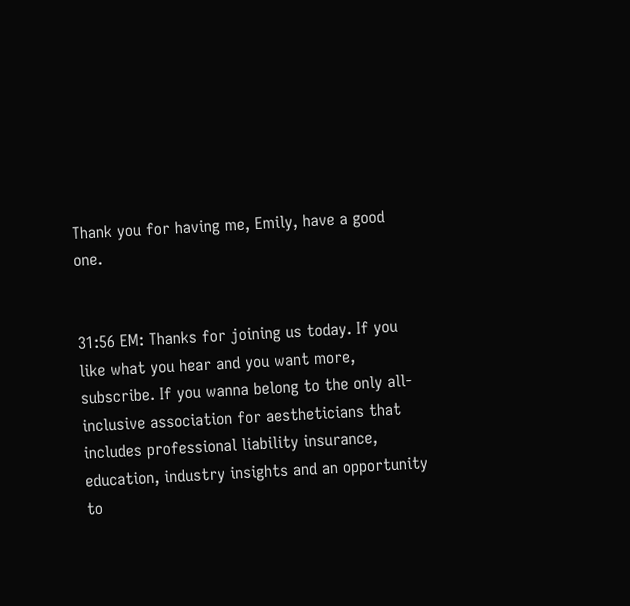Thank you for having me, Emily, have a good one.


31:56 EM: Thanks for joining us today. If you like what you hear and you want more, subscribe. If you wanna belong to the only all-inclusive association for aestheticians that includes professional liability insurance, education, industry insights and an opportunity to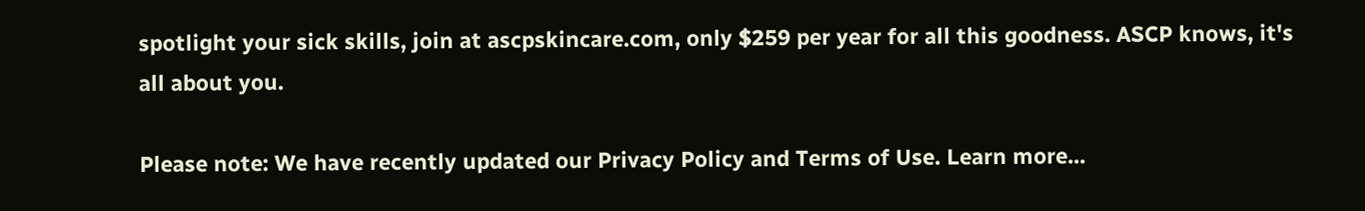spotlight your sick skills, join at ascpskincare.com, only $259 per year for all this goodness. ASCP knows, it's all about you.

Please note: We have recently updated our Privacy Policy and Terms of Use. Learn more...